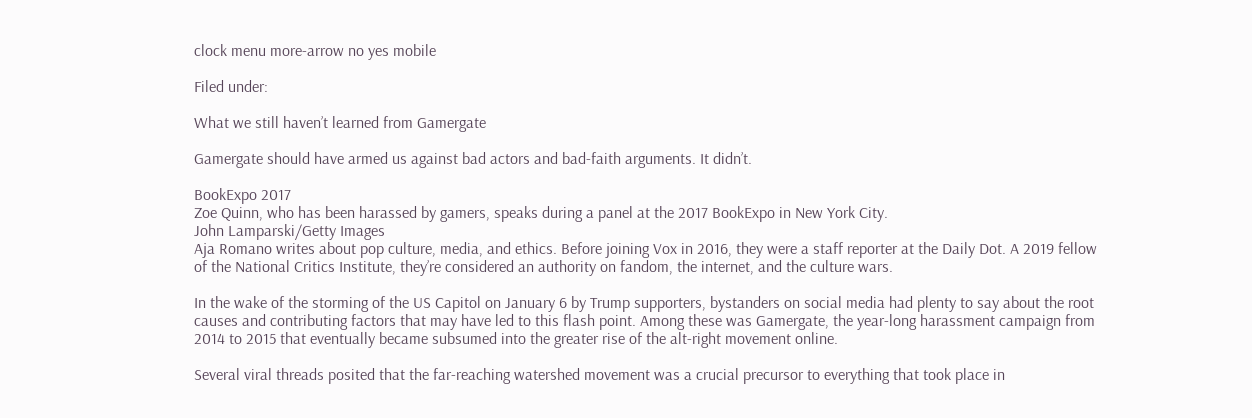clock menu more-arrow no yes mobile

Filed under:

What we still haven’t learned from Gamergate

Gamergate should have armed us against bad actors and bad-faith arguments. It didn’t.

BookExpo 2017
Zoe Quinn, who has been harassed by gamers, speaks during a panel at the 2017 BookExpo in New York City.
John Lamparski/Getty Images
Aja Romano writes about pop culture, media, and ethics. Before joining Vox in 2016, they were a staff reporter at the Daily Dot. A 2019 fellow of the National Critics Institute, they’re considered an authority on fandom, the internet, and the culture wars.

In the wake of the storming of the US Capitol on January 6 by Trump supporters, bystanders on social media had plenty to say about the root causes and contributing factors that may have led to this flash point. Among these was Gamergate, the year-long harassment campaign from 2014 to 2015 that eventually became subsumed into the greater rise of the alt-right movement online.

Several viral threads posited that the far-reaching watershed movement was a crucial precursor to everything that took place in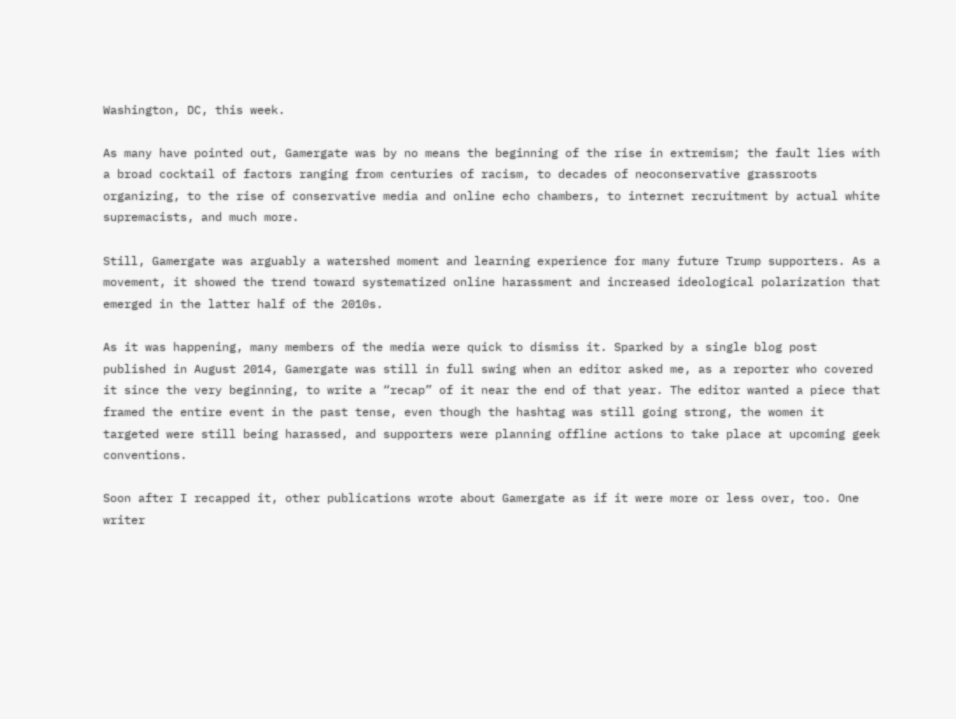Washington, DC, this week.

As many have pointed out, Gamergate was by no means the beginning of the rise in extremism; the fault lies with a broad cocktail of factors ranging from centuries of racism, to decades of neoconservative grassroots organizing, to the rise of conservative media and online echo chambers, to internet recruitment by actual white supremacists, and much more.

Still, Gamergate was arguably a watershed moment and learning experience for many future Trump supporters. As a movement, it showed the trend toward systematized online harassment and increased ideological polarization that emerged in the latter half of the 2010s.

As it was happening, many members of the media were quick to dismiss it. Sparked by a single blog post published in August 2014, Gamergate was still in full swing when an editor asked me, as a reporter who covered it since the very beginning, to write a “recap” of it near the end of that year. The editor wanted a piece that framed the entire event in the past tense, even though the hashtag was still going strong, the women it targeted were still being harassed, and supporters were planning offline actions to take place at upcoming geek conventions.

Soon after I recapped it, other publications wrote about Gamergate as if it were more or less over, too. One writer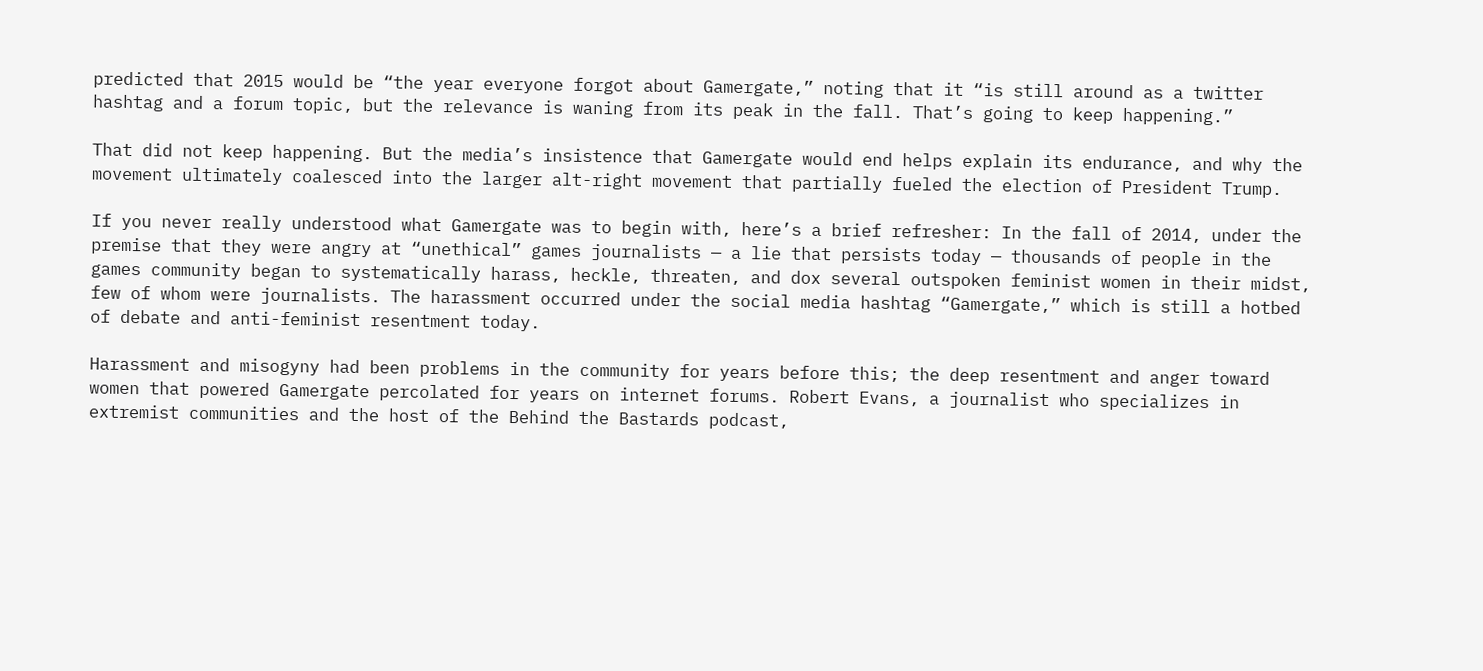predicted that 2015 would be “the year everyone forgot about Gamergate,” noting that it “is still around as a twitter hashtag and a forum topic, but the relevance is waning from its peak in the fall. That’s going to keep happening.”

That did not keep happening. But the media’s insistence that Gamergate would end helps explain its endurance, and why the movement ultimately coalesced into the larger alt-right movement that partially fueled the election of President Trump.

If you never really understood what Gamergate was to begin with, here’s a brief refresher: In the fall of 2014, under the premise that they were angry at “unethical” games journalists — a lie that persists today — thousands of people in the games community began to systematically harass, heckle, threaten, and dox several outspoken feminist women in their midst, few of whom were journalists. The harassment occurred under the social media hashtag “Gamergate,” which is still a hotbed of debate and anti-feminist resentment today.

Harassment and misogyny had been problems in the community for years before this; the deep resentment and anger toward women that powered Gamergate percolated for years on internet forums. Robert Evans, a journalist who specializes in extremist communities and the host of the Behind the Bastards podcast,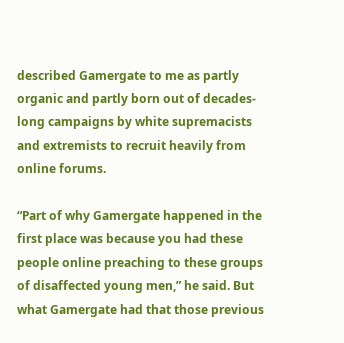described Gamergate to me as partly organic and partly born out of decades-long campaigns by white supremacists and extremists to recruit heavily from online forums.

“Part of why Gamergate happened in the first place was because you had these people online preaching to these groups of disaffected young men,” he said. But what Gamergate had that those previous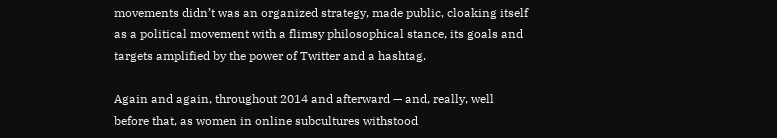movements didn’t was an organized strategy, made public, cloaking itself as a political movement with a flimsy philosophical stance, its goals and targets amplified by the power of Twitter and a hashtag.

Again and again, throughout 2014 and afterward — and, really, well before that, as women in online subcultures withstood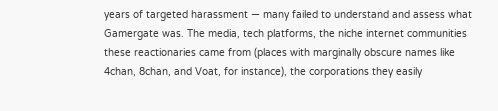years of targeted harassment — many failed to understand and assess what Gamergate was. The media, tech platforms, the niche internet communities these reactionaries came from (places with marginally obscure names like 4chan, 8chan, and Voat, for instance), the corporations they easily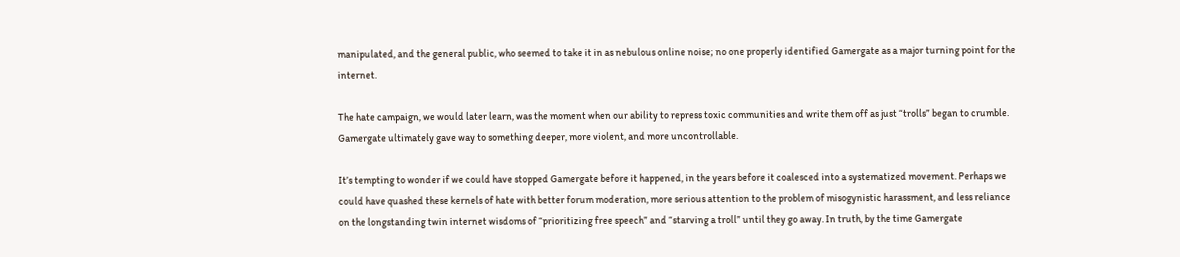manipulated, and the general public, who seemed to take it in as nebulous online noise; no one properly identified Gamergate as a major turning point for the internet.

The hate campaign, we would later learn, was the moment when our ability to repress toxic communities and write them off as just “trolls” began to crumble. Gamergate ultimately gave way to something deeper, more violent, and more uncontrollable.

It’s tempting to wonder if we could have stopped Gamergate before it happened, in the years before it coalesced into a systematized movement. Perhaps we could have quashed these kernels of hate with better forum moderation, more serious attention to the problem of misogynistic harassment, and less reliance on the longstanding twin internet wisdoms of “prioritizing free speech” and “starving a troll” until they go away. In truth, by the time Gamergate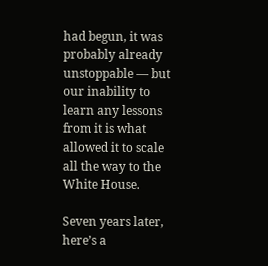had begun, it was probably already unstoppable — but our inability to learn any lessons from it is what allowed it to scale all the way to the White House.

Seven years later, here’s a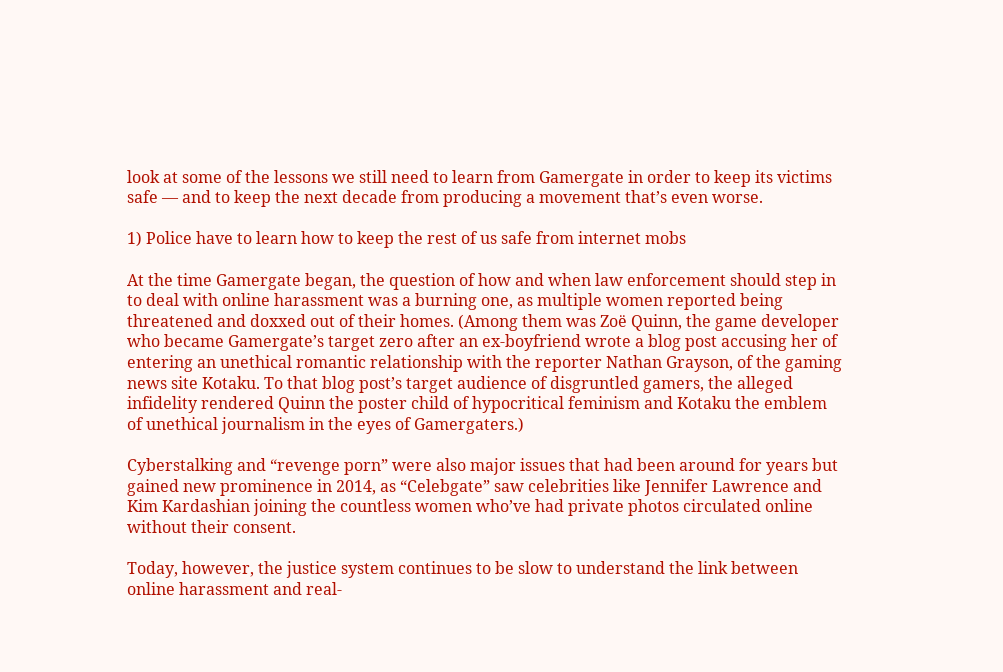look at some of the lessons we still need to learn from Gamergate in order to keep its victims safe — and to keep the next decade from producing a movement that’s even worse.

1) Police have to learn how to keep the rest of us safe from internet mobs

At the time Gamergate began, the question of how and when law enforcement should step in to deal with online harassment was a burning one, as multiple women reported being threatened and doxxed out of their homes. (Among them was Zoë Quinn, the game developer who became Gamergate’s target zero after an ex-boyfriend wrote a blog post accusing her of entering an unethical romantic relationship with the reporter Nathan Grayson, of the gaming news site Kotaku. To that blog post’s target audience of disgruntled gamers, the alleged infidelity rendered Quinn the poster child of hypocritical feminism and Kotaku the emblem of unethical journalism in the eyes of Gamergaters.)

Cyberstalking and “revenge porn” were also major issues that had been around for years but gained new prominence in 2014, as “Celebgate” saw celebrities like Jennifer Lawrence and Kim Kardashian joining the countless women who’ve had private photos circulated online without their consent.

Today, however, the justice system continues to be slow to understand the link between online harassment and real-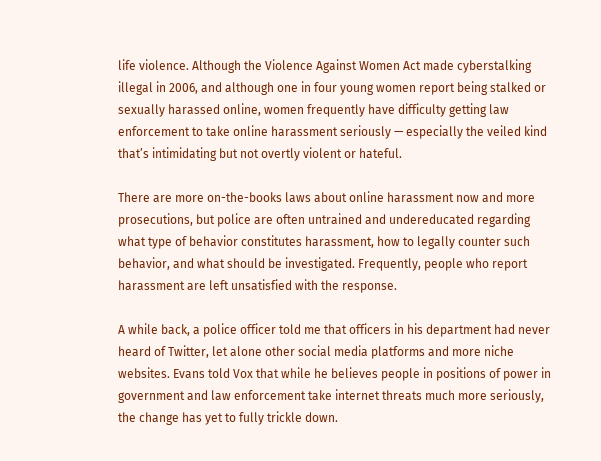life violence. Although the Violence Against Women Act made cyberstalking illegal in 2006, and although one in four young women report being stalked or sexually harassed online, women frequently have difficulty getting law enforcement to take online harassment seriously — especially the veiled kind that’s intimidating but not overtly violent or hateful.

There are more on-the-books laws about online harassment now and more prosecutions, but police are often untrained and undereducated regarding what type of behavior constitutes harassment, how to legally counter such behavior, and what should be investigated. Frequently, people who report harassment are left unsatisfied with the response.

A while back, a police officer told me that officers in his department had never heard of Twitter, let alone other social media platforms and more niche websites. Evans told Vox that while he believes people in positions of power in government and law enforcement take internet threats much more seriously, the change has yet to fully trickle down.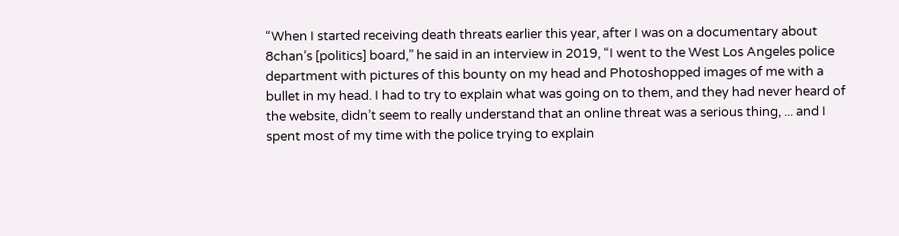“When I started receiving death threats earlier this year, after I was on a documentary about 8chan’s [politics] board,” he said in an interview in 2019, “I went to the West Los Angeles police department with pictures of this bounty on my head and Photoshopped images of me with a bullet in my head. I had to try to explain what was going on to them, and they had never heard of the website, didn’t seem to really understand that an online threat was a serious thing, ... and I spent most of my time with the police trying to explain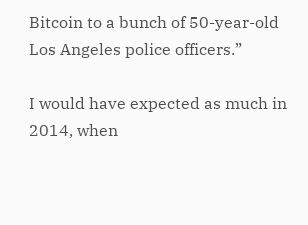Bitcoin to a bunch of 50-year-old Los Angeles police officers.”

I would have expected as much in 2014, when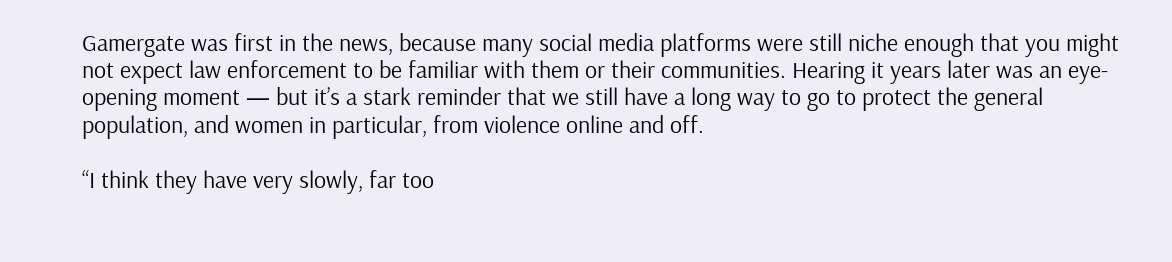Gamergate was first in the news, because many social media platforms were still niche enough that you might not expect law enforcement to be familiar with them or their communities. Hearing it years later was an eye-opening moment — but it’s a stark reminder that we still have a long way to go to protect the general population, and women in particular, from violence online and off.

“I think they have very slowly, far too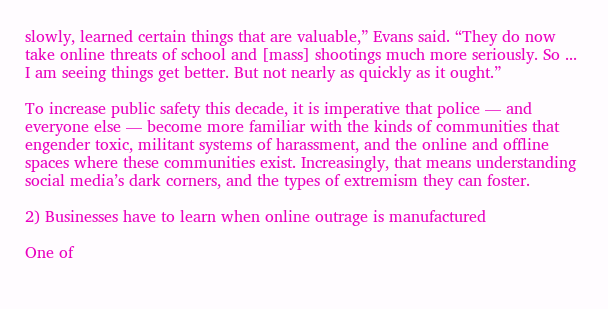slowly, learned certain things that are valuable,” Evans said. “They do now take online threats of school and [mass] shootings much more seriously. So ... I am seeing things get better. But not nearly as quickly as it ought.”

To increase public safety this decade, it is imperative that police — and everyone else — become more familiar with the kinds of communities that engender toxic, militant systems of harassment, and the online and offline spaces where these communities exist. Increasingly, that means understanding social media’s dark corners, and the types of extremism they can foster.

2) Businesses have to learn when online outrage is manufactured

One of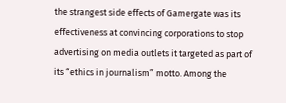the strangest side effects of Gamergate was its effectiveness at convincing corporations to stop advertising on media outlets it targeted as part of its “ethics in journalism” motto. Among the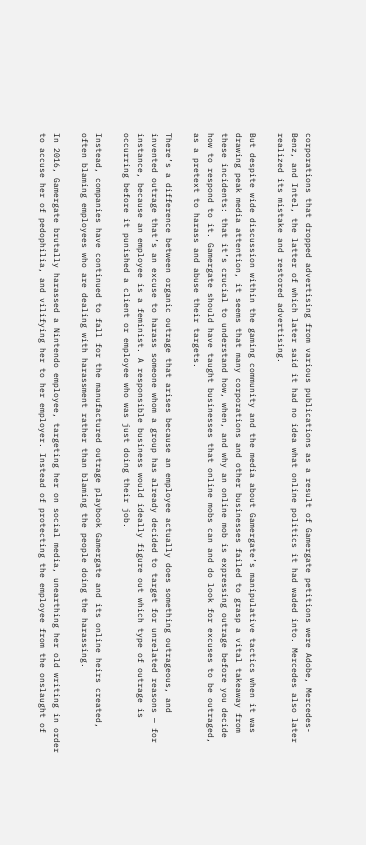corporations that dropped advertising from various publications as a result of Gamergate petitions were Adobe, Mercedes-Benz, and Intel, the latter of which later said it had no idea what online politics it had waded into. Mercedes also later realized its mistake and restored advertising.

But despite wide discussion within the gaming community and the media about Gamergate’s manipulative tactics when it was drawing peak media attention, it seems that many corporations and other businesses failed to grasp a vital takeaway from these incidents: that it’s crucial to understand how, when, and why an online mob is expressing outrage before you decide how to respond to it. Gamergate should have taught businesses that online mobs can and do look for excuses to be outraged, as a pretext to harass and abuse their targets.

There’s a difference between organic outrage that arises because an employee actually does something outrageous, and invented outrage that’s an excuse to harass someone whom a group has already decided to target for unrelated reasons — for instance, because an employee is a feminist. A responsible business would ideally figure out which type of outrage is occurring before it punished a client or employee who was just doing their job.

Instead, companies have continued to fall for the manufactured outrage playbook Gamergate and its online heirs created, often blaming employees who are dealing with harassment rather than blaming the people doing the harassing.

In 2016, Gamergate brutally harassed a Nintendo employee, targeting her on social media, unearthing her old writing in order to accuse her of pedophilia, and vilifying her to her employer. Instead of protecting the employee from the onslaught of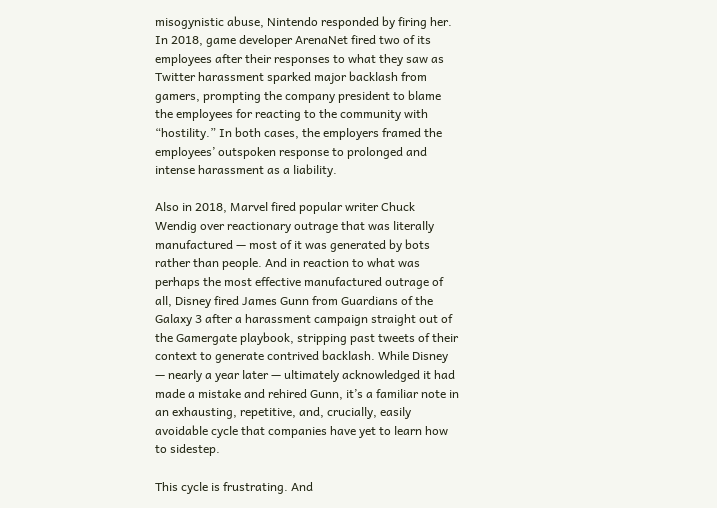misogynistic abuse, Nintendo responded by firing her. In 2018, game developer ArenaNet fired two of its employees after their responses to what they saw as Twitter harassment sparked major backlash from gamers, prompting the company president to blame the employees for reacting to the community with “hostility.” In both cases, the employers framed the employees’ outspoken response to prolonged and intense harassment as a liability.

Also in 2018, Marvel fired popular writer Chuck Wendig over reactionary outrage that was literally manufactured — most of it was generated by bots rather than people. And in reaction to what was perhaps the most effective manufactured outrage of all, Disney fired James Gunn from Guardians of the Galaxy 3 after a harassment campaign straight out of the Gamergate playbook, stripping past tweets of their context to generate contrived backlash. While Disney — nearly a year later — ultimately acknowledged it had made a mistake and rehired Gunn, it’s a familiar note in an exhausting, repetitive, and, crucially, easily avoidable cycle that companies have yet to learn how to sidestep.

This cycle is frustrating. And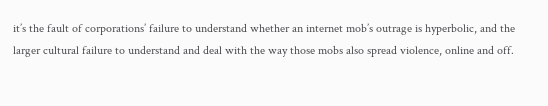it’s the fault of corporations’ failure to understand whether an internet mob’s outrage is hyperbolic, and the larger cultural failure to understand and deal with the way those mobs also spread violence, online and off.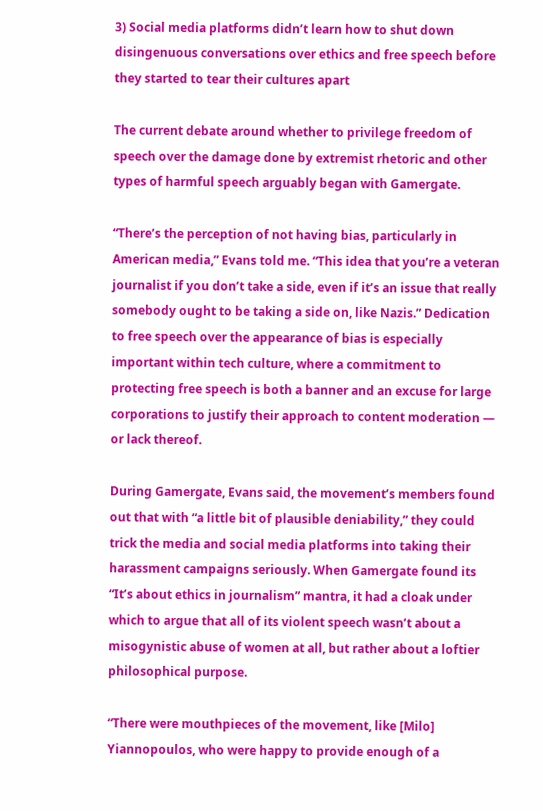3) Social media platforms didn’t learn how to shut down disingenuous conversations over ethics and free speech before they started to tear their cultures apart

The current debate around whether to privilege freedom of speech over the damage done by extremist rhetoric and other types of harmful speech arguably began with Gamergate.

“There’s the perception of not having bias, particularly in American media,” Evans told me. “This idea that you’re a veteran journalist if you don’t take a side, even if it’s an issue that really somebody ought to be taking a side on, like Nazis.” Dedication to free speech over the appearance of bias is especially important within tech culture, where a commitment to protecting free speech is both a banner and an excuse for large corporations to justify their approach to content moderation — or lack thereof.

During Gamergate, Evans said, the movement’s members found out that with “a little bit of plausible deniability,” they could trick the media and social media platforms into taking their harassment campaigns seriously. When Gamergate found its “It’s about ethics in journalism” mantra, it had a cloak under which to argue that all of its violent speech wasn’t about a misogynistic abuse of women at all, but rather about a loftier philosophical purpose.

“There were mouthpieces of the movement, like [Milo] Yiannopoulos, who were happy to provide enough of a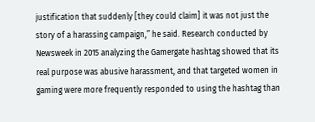justification that suddenly [they could claim] it was not just the story of a harassing campaign,” he said. Research conducted by Newsweek in 2015 analyzing the Gamergate hashtag showed that its real purpose was abusive harassment, and that targeted women in gaming were more frequently responded to using the hashtag than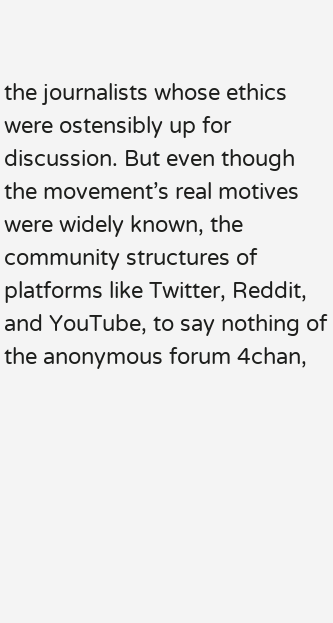the journalists whose ethics were ostensibly up for discussion. But even though the movement’s real motives were widely known, the community structures of platforms like Twitter, Reddit, and YouTube, to say nothing of the anonymous forum 4chan,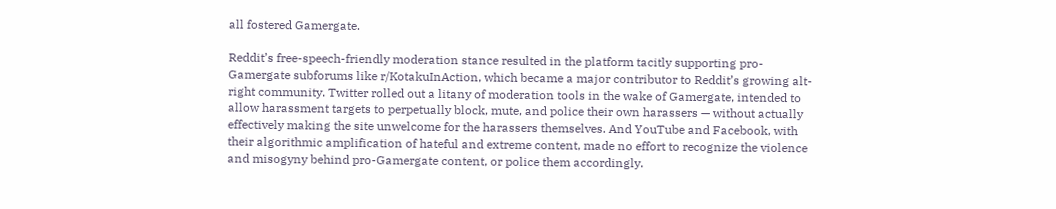all fostered Gamergate.

Reddit’s free-speech-friendly moderation stance resulted in the platform tacitly supporting pro-Gamergate subforums like r/KotakuInAction, which became a major contributor to Reddit’s growing alt-right community. Twitter rolled out a litany of moderation tools in the wake of Gamergate, intended to allow harassment targets to perpetually block, mute, and police their own harassers — without actually effectively making the site unwelcome for the harassers themselves. And YouTube and Facebook, with their algorithmic amplification of hateful and extreme content, made no effort to recognize the violence and misogyny behind pro-Gamergate content, or police them accordingly.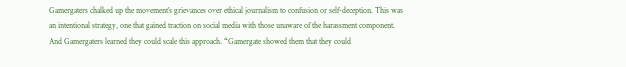Gamergaters chalked up the movement’s grievances over ethical journalism to confusion or self-deception. This was an intentional strategy, one that gained traction on social media with those unaware of the harassment component. And Gamergaters learned they could scale this approach. “Gamergate showed them that they could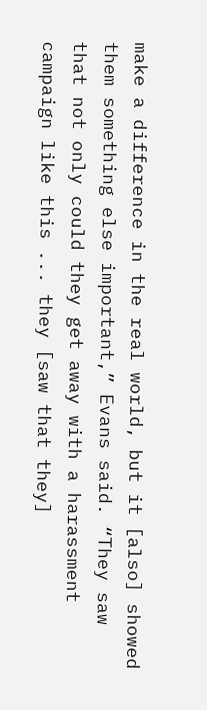make a difference in the real world, but it [also] showed them something else important,” Evans said. “They saw that not only could they get away with a harassment campaign like this ... they [saw that they]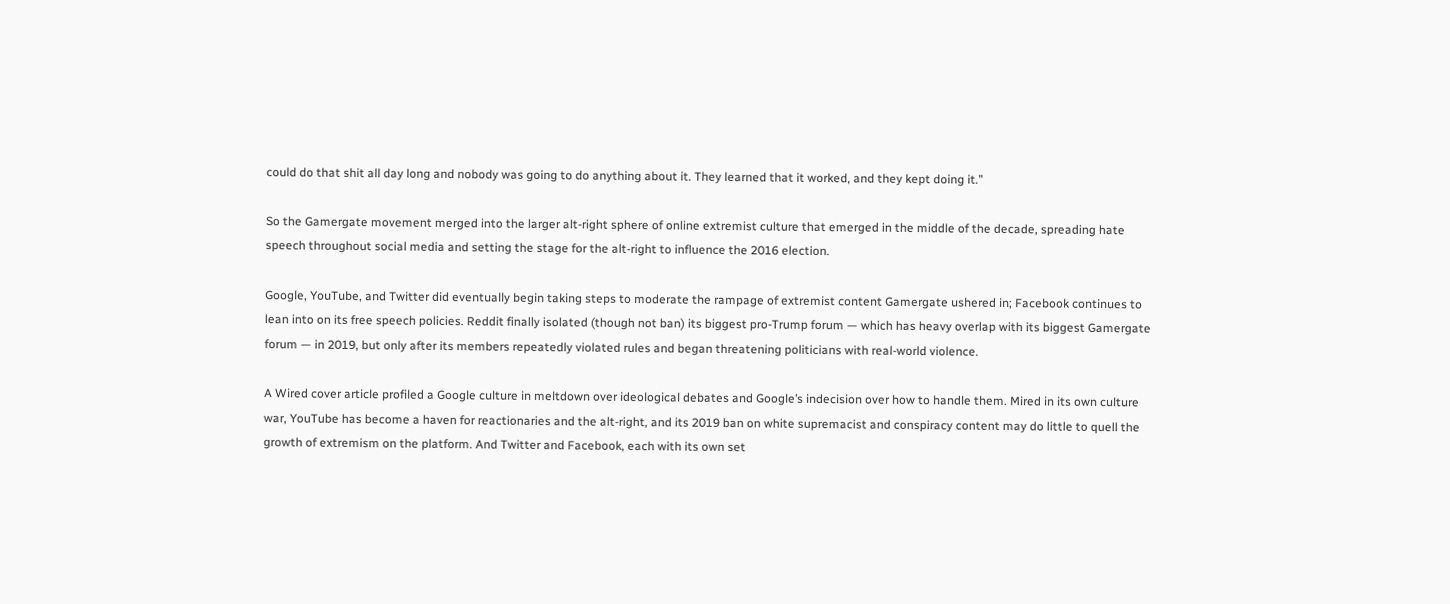could do that shit all day long and nobody was going to do anything about it. They learned that it worked, and they kept doing it.”

So the Gamergate movement merged into the larger alt-right sphere of online extremist culture that emerged in the middle of the decade, spreading hate speech throughout social media and setting the stage for the alt-right to influence the 2016 election.

Google, YouTube, and Twitter did eventually begin taking steps to moderate the rampage of extremist content Gamergate ushered in; Facebook continues to lean into on its free speech policies. Reddit finally isolated (though not ban) its biggest pro-Trump forum — which has heavy overlap with its biggest Gamergate forum — in 2019, but only after its members repeatedly violated rules and began threatening politicians with real-world violence.

A Wired cover article profiled a Google culture in meltdown over ideological debates and Google’s indecision over how to handle them. Mired in its own culture war, YouTube has become a haven for reactionaries and the alt-right, and its 2019 ban on white supremacist and conspiracy content may do little to quell the growth of extremism on the platform. And Twitter and Facebook, each with its own set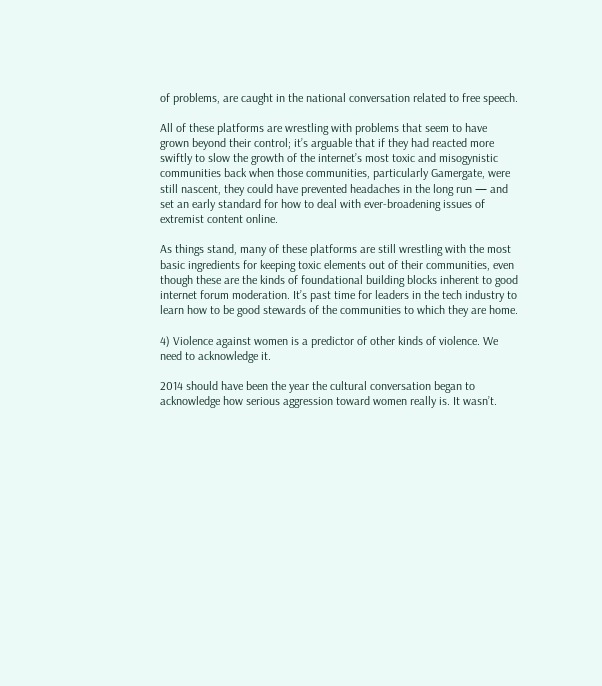of problems, are caught in the national conversation related to free speech.

All of these platforms are wrestling with problems that seem to have grown beyond their control; it’s arguable that if they had reacted more swiftly to slow the growth of the internet’s most toxic and misogynistic communities back when those communities, particularly Gamergate, were still nascent, they could have prevented headaches in the long run — and set an early standard for how to deal with ever-broadening issues of extremist content online.

As things stand, many of these platforms are still wrestling with the most basic ingredients for keeping toxic elements out of their communities, even though these are the kinds of foundational building blocks inherent to good internet forum moderation. It’s past time for leaders in the tech industry to learn how to be good stewards of the communities to which they are home.

4) Violence against women is a predictor of other kinds of violence. We need to acknowledge it.

2014 should have been the year the cultural conversation began to acknowledge how serious aggression toward women really is. It wasn’t.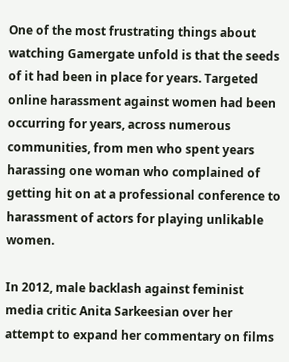One of the most frustrating things about watching Gamergate unfold is that the seeds of it had been in place for years. Targeted online harassment against women had been occurring for years, across numerous communities, from men who spent years harassing one woman who complained of getting hit on at a professional conference to harassment of actors for playing unlikable women.

In 2012, male backlash against feminist media critic Anita Sarkeesian over her attempt to expand her commentary on films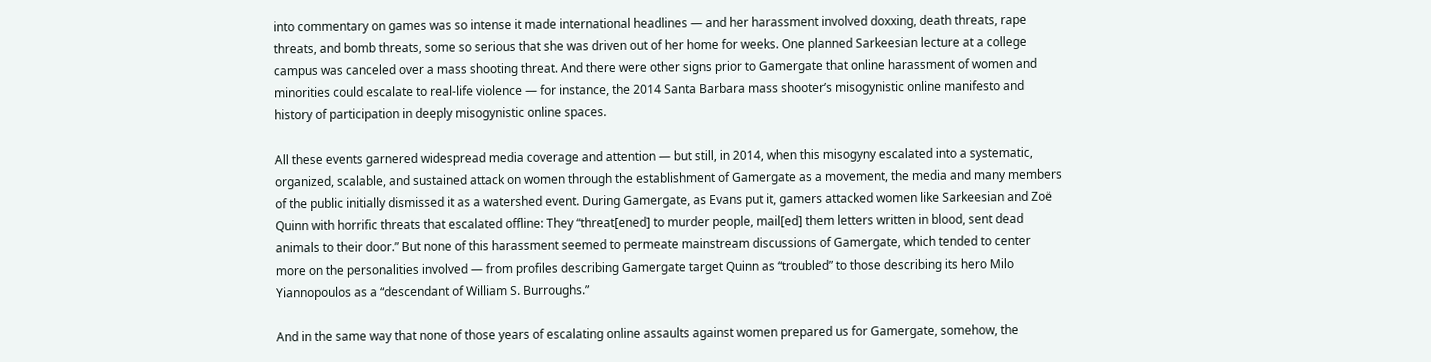into commentary on games was so intense it made international headlines — and her harassment involved doxxing, death threats, rape threats, and bomb threats, some so serious that she was driven out of her home for weeks. One planned Sarkeesian lecture at a college campus was canceled over a mass shooting threat. And there were other signs prior to Gamergate that online harassment of women and minorities could escalate to real-life violence — for instance, the 2014 Santa Barbara mass shooter’s misogynistic online manifesto and history of participation in deeply misogynistic online spaces.

All these events garnered widespread media coverage and attention — but still, in 2014, when this misogyny escalated into a systematic, organized, scalable, and sustained attack on women through the establishment of Gamergate as a movement, the media and many members of the public initially dismissed it as a watershed event. During Gamergate, as Evans put it, gamers attacked women like Sarkeesian and Zoë Quinn with horrific threats that escalated offline: They “threat[ened] to murder people, mail[ed] them letters written in blood, sent dead animals to their door.” But none of this harassment seemed to permeate mainstream discussions of Gamergate, which tended to center more on the personalities involved — from profiles describing Gamergate target Quinn as “troubled” to those describing its hero Milo Yiannopoulos as a “descendant of William S. Burroughs.”

And in the same way that none of those years of escalating online assaults against women prepared us for Gamergate, somehow, the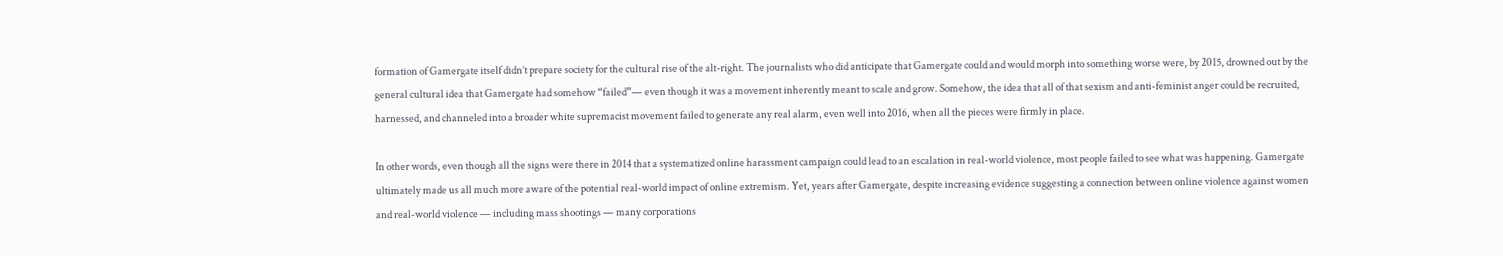formation of Gamergate itself didn’t prepare society for the cultural rise of the alt-right. The journalists who did anticipate that Gamergate could and would morph into something worse were, by 2015, drowned out by the general cultural idea that Gamergate had somehow “failed”— even though it was a movement inherently meant to scale and grow. Somehow, the idea that all of that sexism and anti-feminist anger could be recruited, harnessed, and channeled into a broader white supremacist movement failed to generate any real alarm, even well into 2016, when all the pieces were firmly in place.

In other words, even though all the signs were there in 2014 that a systematized online harassment campaign could lead to an escalation in real-world violence, most people failed to see what was happening. Gamergate ultimately made us all much more aware of the potential real-world impact of online extremism. Yet, years after Gamergate, despite increasing evidence suggesting a connection between online violence against women and real-world violence — including mass shootings — many corporations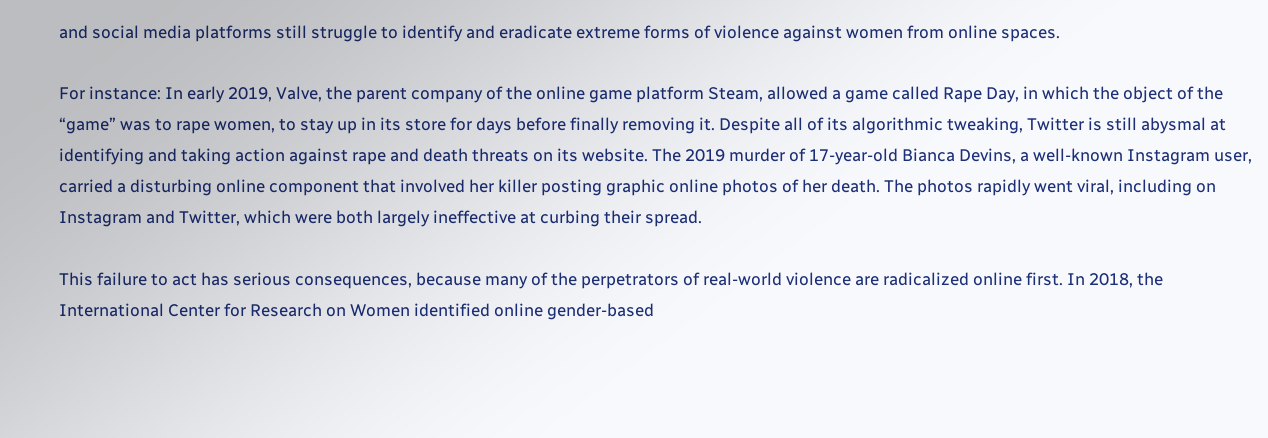and social media platforms still struggle to identify and eradicate extreme forms of violence against women from online spaces.

For instance: In early 2019, Valve, the parent company of the online game platform Steam, allowed a game called Rape Day, in which the object of the “game” was to rape women, to stay up in its store for days before finally removing it. Despite all of its algorithmic tweaking, Twitter is still abysmal at identifying and taking action against rape and death threats on its website. The 2019 murder of 17-year-old Bianca Devins, a well-known Instagram user, carried a disturbing online component that involved her killer posting graphic online photos of her death. The photos rapidly went viral, including on Instagram and Twitter, which were both largely ineffective at curbing their spread.

This failure to act has serious consequences, because many of the perpetrators of real-world violence are radicalized online first. In 2018, the International Center for Research on Women identified online gender-based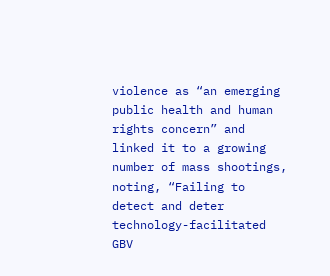violence as “an emerging public health and human rights concern” and linked it to a growing number of mass shootings, noting, “Failing to detect and deter technology-facilitated GBV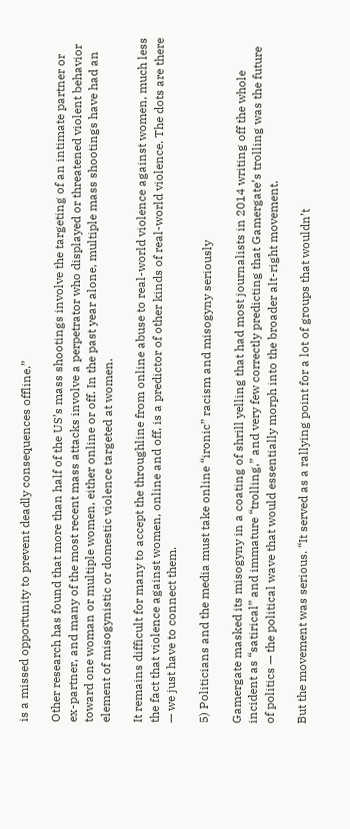is a missed opportunity to prevent deadly consequences offline.”

Other research has found that more than half of the US’s mass shootings involve the targeting of an intimate partner or ex-partner, and many of the most recent mass attacks involve a perpetrator who displayed or threatened violent behavior toward one woman or multiple women, either online or off. In the past year alone, multiple mass shootings have had an element of misogynistic or domestic violence targeted at women.

It remains difficult for many to accept the throughline from online abuse to real-world violence against women, much less the fact that violence against women, online and off, is a predictor of other kinds of real-world violence. The dots are there — we just have to connect them.

5) Politicians and the media must take online “ironic” racism and misogyny seriously

Gamergate masked its misogyny in a coating of shrill yelling that had most journalists in 2014 writing off the whole incident as “satirical” and immature “trolling,” and very few correctly predicting that Gamergate’s trolling was the future of politics — the political wave that would essentially morph into the broader alt-right movement.

But the movement was serious. “It served as a rallying point for a lot of groups that wouldn’t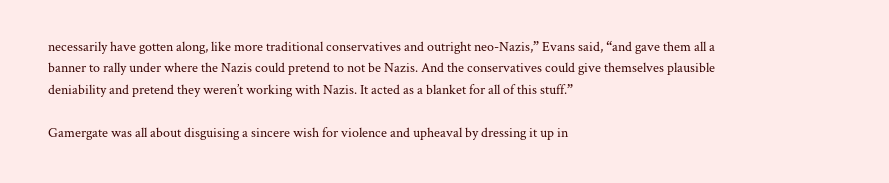necessarily have gotten along, like more traditional conservatives and outright neo-Nazis,” Evans said, “and gave them all a banner to rally under where the Nazis could pretend to not be Nazis. And the conservatives could give themselves plausible deniability and pretend they weren’t working with Nazis. It acted as a blanket for all of this stuff.”

Gamergate was all about disguising a sincere wish for violence and upheaval by dressing it up in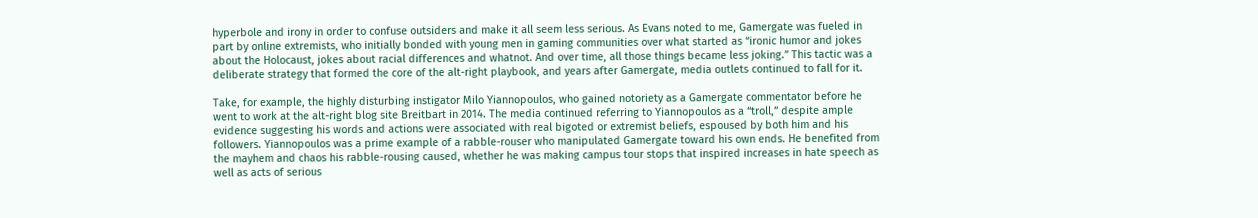hyperbole and irony in order to confuse outsiders and make it all seem less serious. As Evans noted to me, Gamergate was fueled in part by online extremists, who initially bonded with young men in gaming communities over what started as “ironic humor and jokes about the Holocaust, jokes about racial differences and whatnot. And over time, all those things became less joking.” This tactic was a deliberate strategy that formed the core of the alt-right playbook, and years after Gamergate, media outlets continued to fall for it.

Take, for example, the highly disturbing instigator Milo Yiannopoulos, who gained notoriety as a Gamergate commentator before he went to work at the alt-right blog site Breitbart in 2014. The media continued referring to Yiannopoulos as a “troll,” despite ample evidence suggesting his words and actions were associated with real bigoted or extremist beliefs, espoused by both him and his followers. Yiannopoulos was a prime example of a rabble-rouser who manipulated Gamergate toward his own ends. He benefited from the mayhem and chaos his rabble-rousing caused, whether he was making campus tour stops that inspired increases in hate speech as well as acts of serious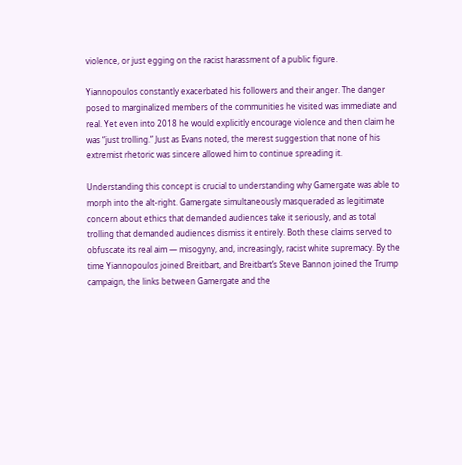violence, or just egging on the racist harassment of a public figure.

Yiannopoulos constantly exacerbated his followers and their anger. The danger posed to marginalized members of the communities he visited was immediate and real. Yet even into 2018 he would explicitly encourage violence and then claim he was “just trolling.” Just as Evans noted, the merest suggestion that none of his extremist rhetoric was sincere allowed him to continue spreading it.

Understanding this concept is crucial to understanding why Gamergate was able to morph into the alt-right. Gamergate simultaneously masqueraded as legitimate concern about ethics that demanded audiences take it seriously, and as total trolling that demanded audiences dismiss it entirely. Both these claims served to obfuscate its real aim — misogyny, and, increasingly, racist white supremacy. By the time Yiannopoulos joined Breitbart, and Breitbart’s Steve Bannon joined the Trump campaign, the links between Gamergate and the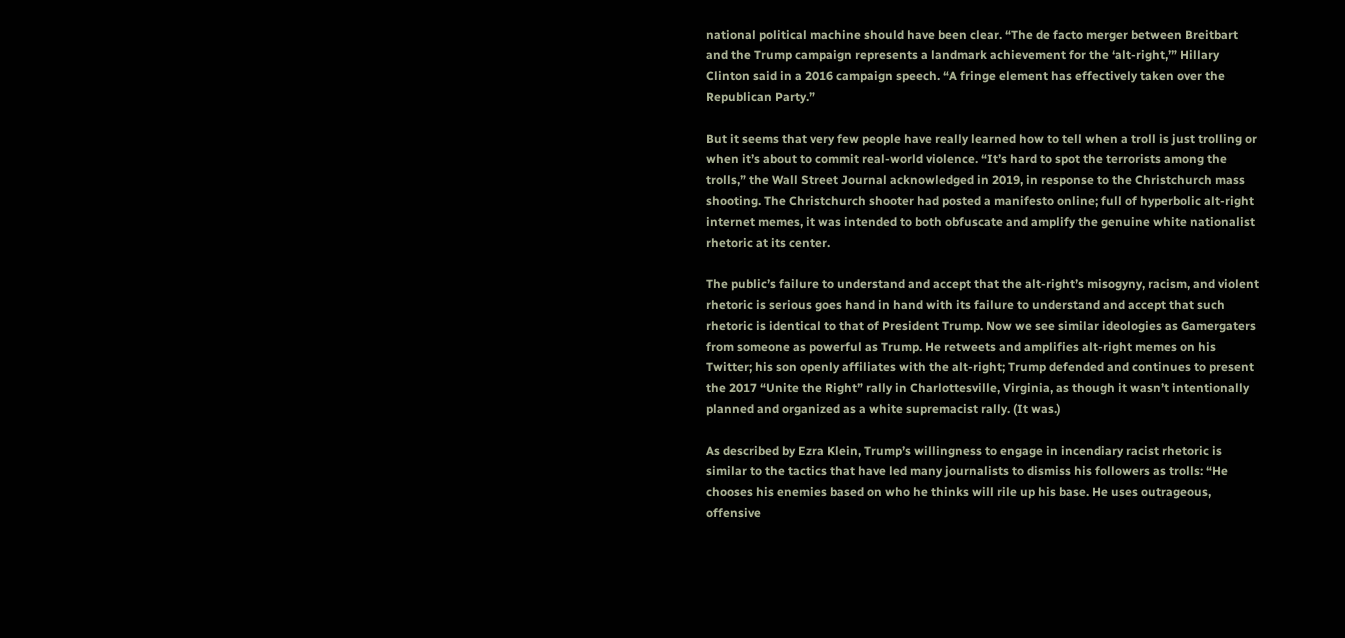national political machine should have been clear. “The de facto merger between Breitbart and the Trump campaign represents a landmark achievement for the ‘alt-right,’” Hillary Clinton said in a 2016 campaign speech. “A fringe element has effectively taken over the Republican Party.”

But it seems that very few people have really learned how to tell when a troll is just trolling or when it’s about to commit real-world violence. “It’s hard to spot the terrorists among the trolls,” the Wall Street Journal acknowledged in 2019, in response to the Christchurch mass shooting. The Christchurch shooter had posted a manifesto online; full of hyperbolic alt-right internet memes, it was intended to both obfuscate and amplify the genuine white nationalist rhetoric at its center.

The public’s failure to understand and accept that the alt-right’s misogyny, racism, and violent rhetoric is serious goes hand in hand with its failure to understand and accept that such rhetoric is identical to that of President Trump. Now we see similar ideologies as Gamergaters from someone as powerful as Trump. He retweets and amplifies alt-right memes on his Twitter; his son openly affiliates with the alt-right; Trump defended and continues to present the 2017 “Unite the Right” rally in Charlottesville, Virginia, as though it wasn’t intentionally planned and organized as a white supremacist rally. (It was.)

As described by Ezra Klein, Trump’s willingness to engage in incendiary racist rhetoric is similar to the tactics that have led many journalists to dismiss his followers as trolls: “He chooses his enemies based on who he thinks will rile up his base. He uses outrageous, offensive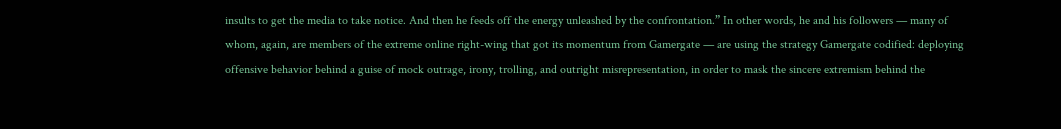insults to get the media to take notice. And then he feeds off the energy unleashed by the confrontation.” In other words, he and his followers — many of whom, again, are members of the extreme online right-wing that got its momentum from Gamergate — are using the strategy Gamergate codified: deploying offensive behavior behind a guise of mock outrage, irony, trolling, and outright misrepresentation, in order to mask the sincere extremism behind the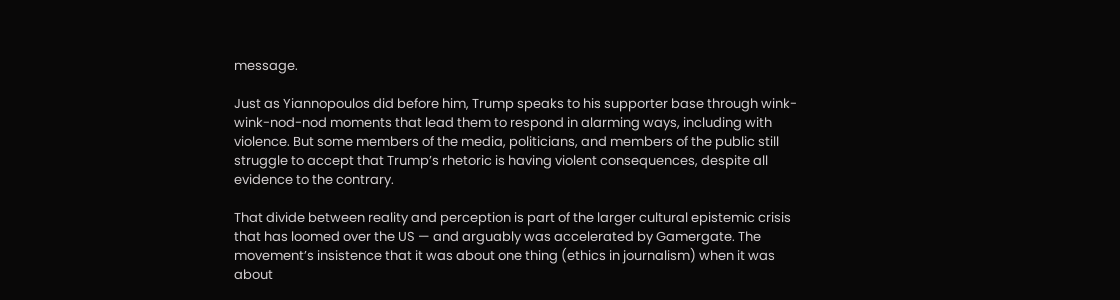message.

Just as Yiannopoulos did before him, Trump speaks to his supporter base through wink-wink-nod-nod moments that lead them to respond in alarming ways, including with violence. But some members of the media, politicians, and members of the public still struggle to accept that Trump’s rhetoric is having violent consequences, despite all evidence to the contrary.

That divide between reality and perception is part of the larger cultural epistemic crisis that has loomed over the US — and arguably was accelerated by Gamergate. The movement’s insistence that it was about one thing (ethics in journalism) when it was about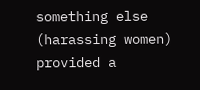something else (harassing women) provided a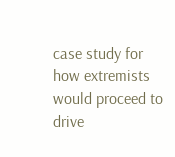case study for how extremists would proceed to drive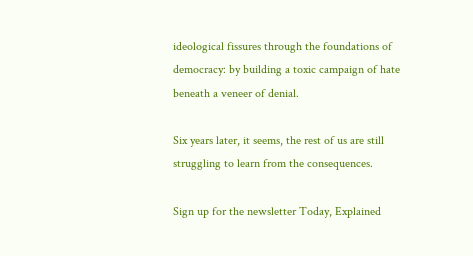ideological fissures through the foundations of democracy: by building a toxic campaign of hate beneath a veneer of denial.

Six years later, it seems, the rest of us are still struggling to learn from the consequences.

Sign up for the newsletter Today, Explained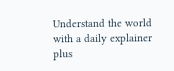Understand the world with a daily explainer plus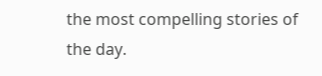the most compelling stories of the day.